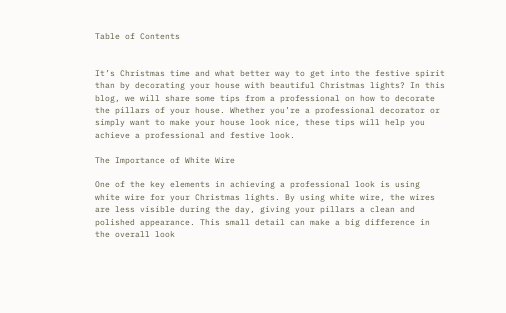Table of Contents


It’s Christmas time and what better way to get into the festive spirit than by decorating your house with beautiful Christmas lights? In this blog, we will share some tips from a professional on how to decorate the pillars of your house. Whether you’re a professional decorator or simply want to make your house look nice, these tips will help you achieve a professional and festive look.

The Importance of White Wire

One of the key elements in achieving a professional look is using white wire for your Christmas lights. By using white wire, the wires are less visible during the day, giving your pillars a clean and polished appearance. This small detail can make a big difference in the overall look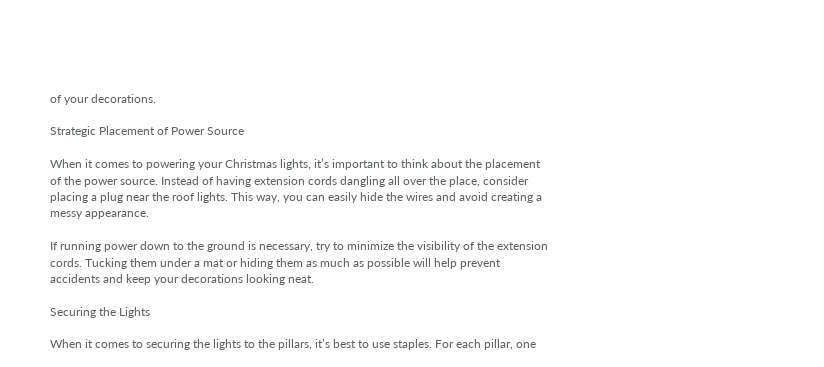of your decorations.

Strategic Placement of Power Source

When it comes to powering your Christmas lights, it’s important to think about the placement of the power source. Instead of having extension cords dangling all over the place, consider placing a plug near the roof lights. This way, you can easily hide the wires and avoid creating a messy appearance.

If running power down to the ground is necessary, try to minimize the visibility of the extension cords. Tucking them under a mat or hiding them as much as possible will help prevent accidents and keep your decorations looking neat.

Securing the Lights

When it comes to securing the lights to the pillars, it’s best to use staples. For each pillar, one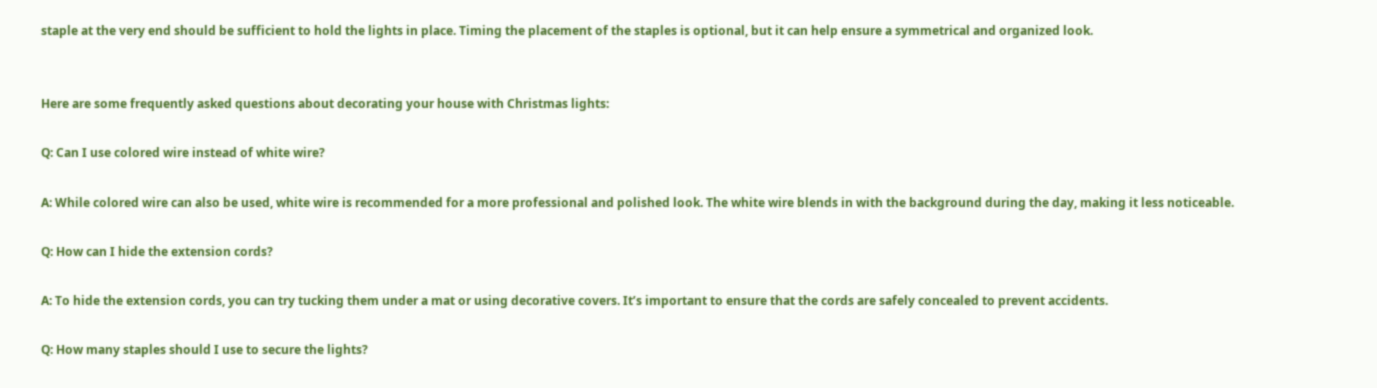staple at the very end should be sufficient to hold the lights in place. Timing the placement of the staples is optional, but it can help ensure a symmetrical and organized look.


Here are some frequently asked questions about decorating your house with Christmas lights:

Q: Can I use colored wire instead of white wire?

A: While colored wire can also be used, white wire is recommended for a more professional and polished look. The white wire blends in with the background during the day, making it less noticeable.

Q: How can I hide the extension cords?

A: To hide the extension cords, you can try tucking them under a mat or using decorative covers. It’s important to ensure that the cords are safely concealed to prevent accidents.

Q: How many staples should I use to secure the lights?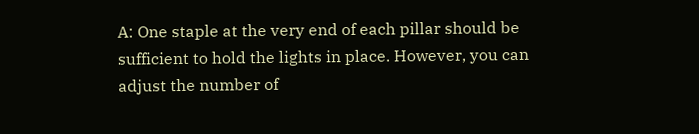A: One staple at the very end of each pillar should be sufficient to hold the lights in place. However, you can adjust the number of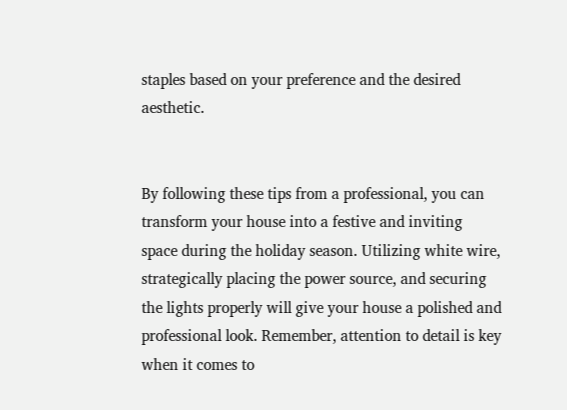staples based on your preference and the desired aesthetic.


By following these tips from a professional, you can transform your house into a festive and inviting space during the holiday season. Utilizing white wire, strategically placing the power source, and securing the lights properly will give your house a polished and professional look. Remember, attention to detail is key when it comes to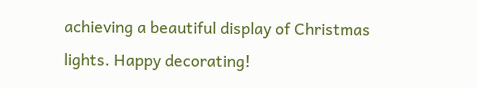achieving a beautiful display of Christmas lights. Happy decorating!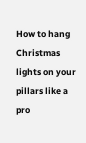How to hang Christmas lights on your pillars like a pro